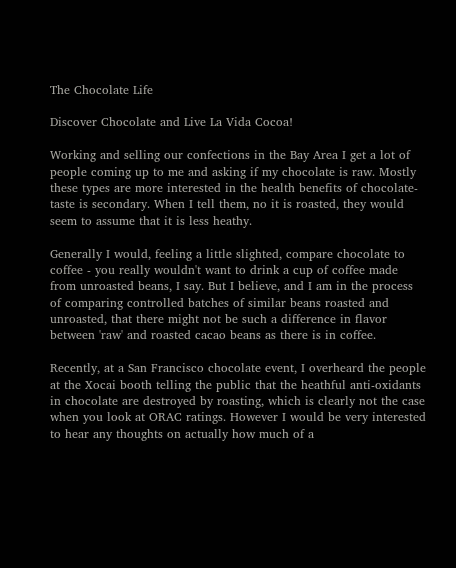The Chocolate Life

Discover Chocolate and Live La Vida Cocoa!

Working and selling our confections in the Bay Area I get a lot of people coming up to me and asking if my chocolate is raw. Mostly these types are more interested in the health benefits of chocolate- taste is secondary. When I tell them, no it is roasted, they would seem to assume that it is less heathy.

Generally I would, feeling a little slighted, compare chocolate to coffee - you really wouldn't want to drink a cup of coffee made from unroasted beans, I say. But I believe, and I am in the process of comparing controlled batches of similar beans roasted and unroasted, that there might not be such a difference in flavor between 'raw' and roasted cacao beans as there is in coffee.

Recently, at a San Francisco chocolate event, I overheard the people at the Xocai booth telling the public that the heathful anti-oxidants in chocolate are destroyed by roasting, which is clearly not the case when you look at ORAC ratings. However I would be very interested to hear any thoughts on actually how much of a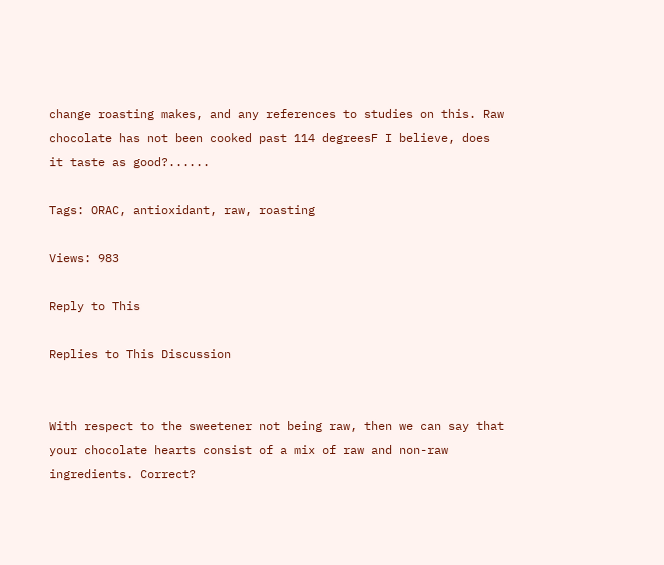change roasting makes, and any references to studies on this. Raw chocolate has not been cooked past 114 degreesF I believe, does it taste as good?......

Tags: ORAC, antioxidant, raw, roasting

Views: 983

Reply to This

Replies to This Discussion


With respect to the sweetener not being raw, then we can say that your chocolate hearts consist of a mix of raw and non-raw ingredients. Correct?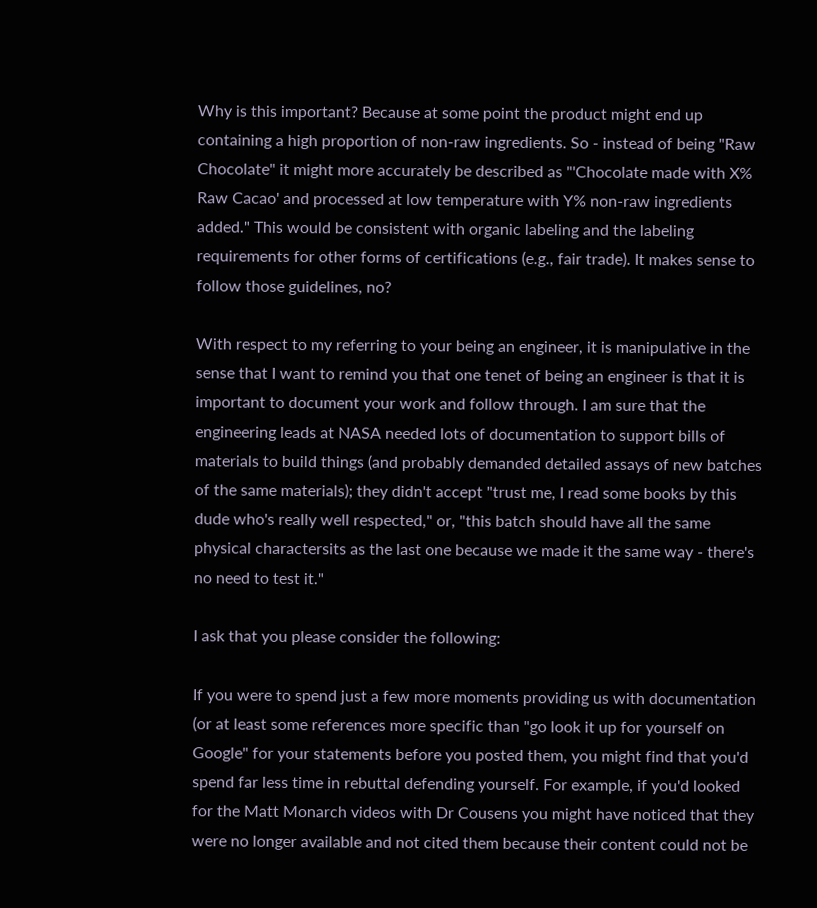Why is this important? Because at some point the product might end up containing a high proportion of non-raw ingredients. So - instead of being "Raw Chocolate" it might more accurately be described as "'Chocolate made with X% Raw Cacao' and processed at low temperature with Y% non-raw ingredients added." This would be consistent with organic labeling and the labeling requirements for other forms of certifications (e.g., fair trade). It makes sense to follow those guidelines, no?

With respect to my referring to your being an engineer, it is manipulative in the sense that I want to remind you that one tenet of being an engineer is that it is important to document your work and follow through. I am sure that the engineering leads at NASA needed lots of documentation to support bills of materials to build things (and probably demanded detailed assays of new batches of the same materials); they didn't accept "trust me, I read some books by this dude who's really well respected," or, "this batch should have all the same physical charactersits as the last one because we made it the same way - there's no need to test it."

I ask that you please consider the following:

If you were to spend just a few more moments providing us with documentation (or at least some references more specific than "go look it up for yourself on Google" for your statements before you posted them, you might find that you'd spend far less time in rebuttal defending yourself. For example, if you'd looked for the Matt Monarch videos with Dr Cousens you might have noticed that they were no longer available and not cited them because their content could not be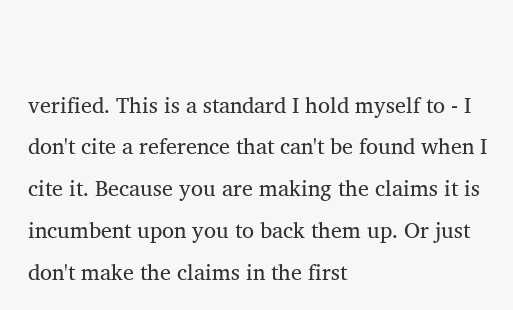verified. This is a standard I hold myself to - I don't cite a reference that can't be found when I cite it. Because you are making the claims it is incumbent upon you to back them up. Or just don't make the claims in the first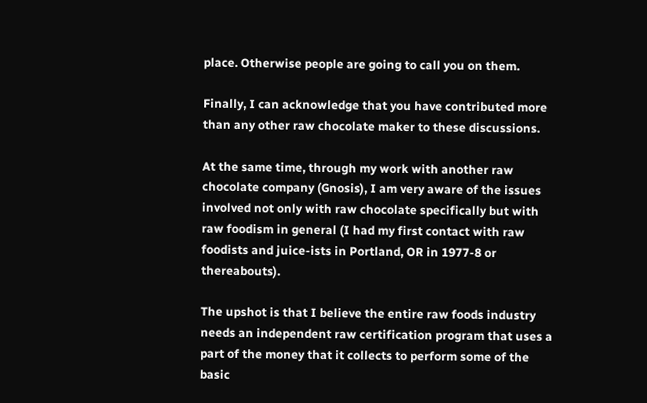place. Otherwise people are going to call you on them.

Finally, I can acknowledge that you have contributed more than any other raw chocolate maker to these discussions.

At the same time, through my work with another raw chocolate company (Gnosis), I am very aware of the issues involved not only with raw chocolate specifically but with raw foodism in general (I had my first contact with raw foodists and juice-ists in Portland, OR in 1977-8 or thereabouts).

The upshot is that I believe the entire raw foods industry needs an independent raw certification program that uses a part of the money that it collects to perform some of the basic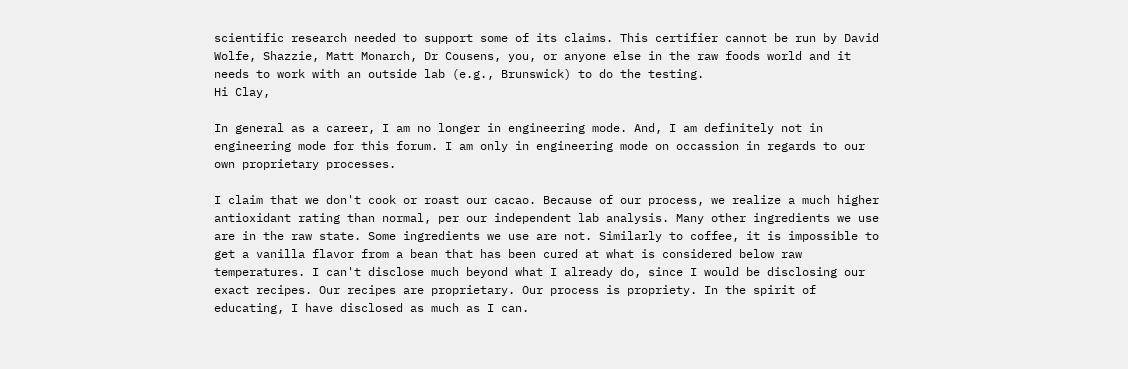scientific research needed to support some of its claims. This certifier cannot be run by David Wolfe, Shazzie, Matt Monarch, Dr Cousens, you, or anyone else in the raw foods world and it needs to work with an outside lab (e.g., Brunswick) to do the testing.
Hi Clay,

In general as a career, I am no longer in engineering mode. And, I am definitely not in engineering mode for this forum. I am only in engineering mode on occassion in regards to our own proprietary processes.

I claim that we don't cook or roast our cacao. Because of our process, we realize a much higher antioxidant rating than normal, per our independent lab analysis. Many other ingredients we use are in the raw state. Some ingredients we use are not. Similarly to coffee, it is impossible to get a vanilla flavor from a bean that has been cured at what is considered below raw temperatures. I can't disclose much beyond what I already do, since I would be disclosing our exact recipes. Our recipes are proprietary. Our process is propriety. In the spirit of educating, I have disclosed as much as I can.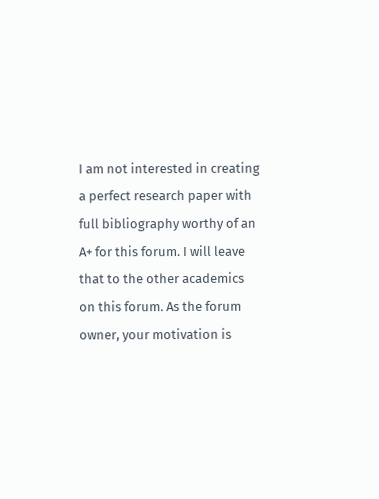I am not interested in creating a perfect research paper with full bibliography worthy of an A+ for this forum. I will leave that to the other academics on this forum. As the forum owner, your motivation is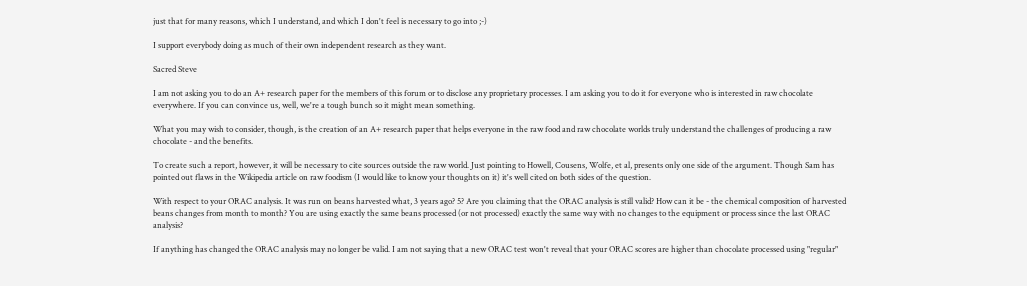just that for many reasons, which I understand, and which I don't feel is necessary to go into ;-)

I support everybody doing as much of their own independent research as they want.

Sacred Steve

I am not asking you to do an A+ research paper for the members of this forum or to disclose any proprietary processes. I am asking you to do it for everyone who is interested in raw chocolate everywhere. If you can convince us, well, we're a tough bunch so it might mean something.

What you may wish to consider, though, is the creation of an A+ research paper that helps everyone in the raw food and raw chocolate worlds truly understand the challenges of producing a raw chocolate - and the benefits.

To create such a report, however, it will be necessary to cite sources outside the raw world. Just pointing to Howell, Cousens, Wolfe, et al, presents only one side of the argument. Though Sam has pointed out flaws in the Wikipedia article on raw foodism (I would like to know your thoughts on it) it's well cited on both sides of the question.

With respect to your ORAC analysis. It was run on beans harvested what, 3 years ago? 5? Are you claiming that the ORAC analysis is still valid? How can it be - the chemical composition of harvested beans changes from month to month? You are using exactly the same beans processed (or not processed) exactly the same way with no changes to the equipment or process since the last ORAC analysis?

If anything has changed the ORAC analysis may no longer be valid. I am not saying that a new ORAC test won't reveal that your ORAC scores are higher than chocolate processed using "regular"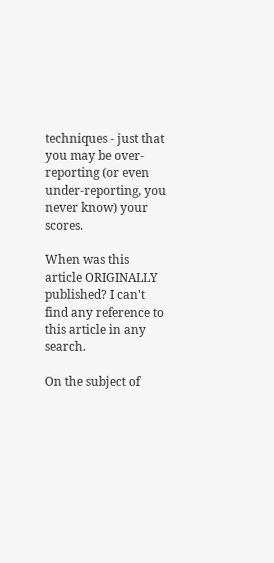techniques - just that you may be over-reporting (or even under-reporting, you never know) your scores.

When was this article ORIGINALLY published? I can't find any reference to this article in any search.

On the subject of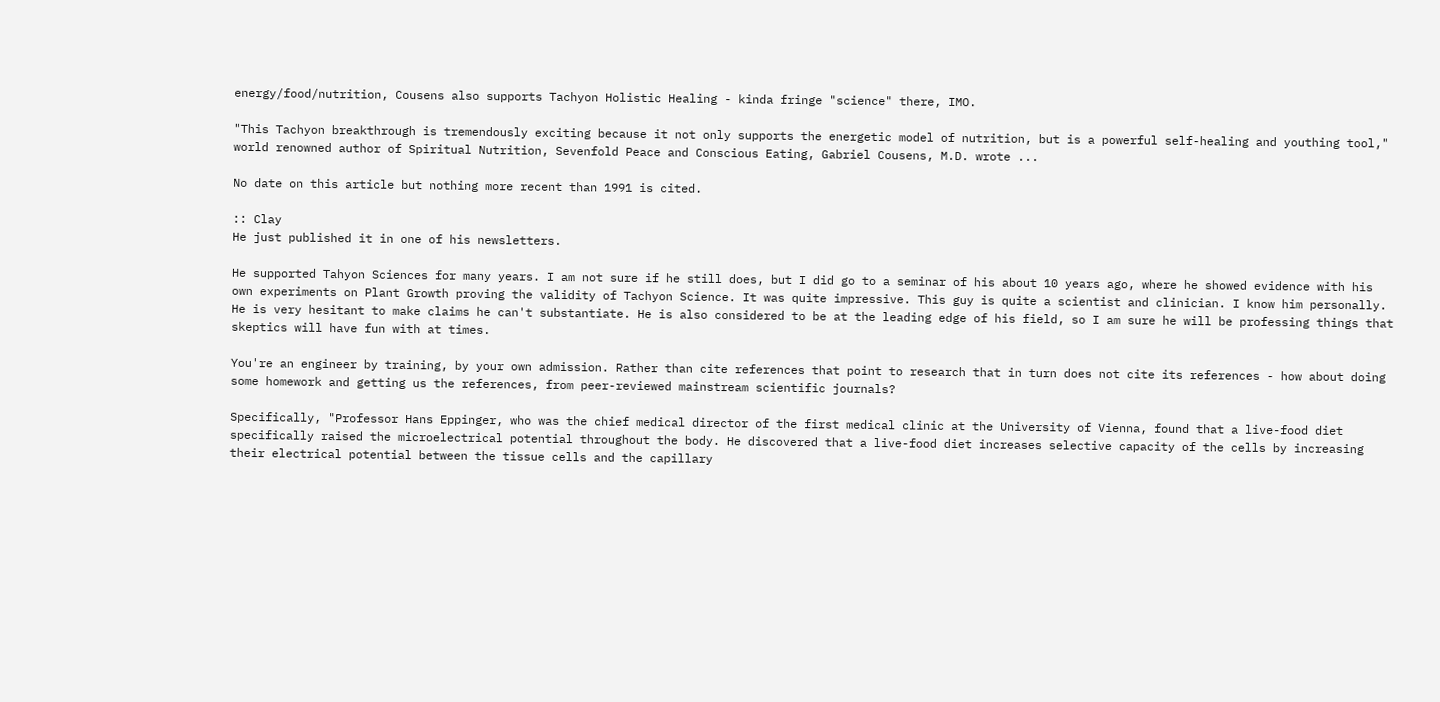energy/food/nutrition, Cousens also supports Tachyon Holistic Healing - kinda fringe "science" there, IMO.

"This Tachyon breakthrough is tremendously exciting because it not only supports the energetic model of nutrition, but is a powerful self-healing and youthing tool," world renowned author of Spiritual Nutrition, Sevenfold Peace and Conscious Eating, Gabriel Cousens, M.D. wrote ...

No date on this article but nothing more recent than 1991 is cited.

:: Clay
He just published it in one of his newsletters.

He supported Tahyon Sciences for many years. I am not sure if he still does, but I did go to a seminar of his about 10 years ago, where he showed evidence with his own experiments on Plant Growth proving the validity of Tachyon Science. It was quite impressive. This guy is quite a scientist and clinician. I know him personally. He is very hesitant to make claims he can't substantiate. He is also considered to be at the leading edge of his field, so I am sure he will be professing things that skeptics will have fun with at times.

You're an engineer by training, by your own admission. Rather than cite references that point to research that in turn does not cite its references - how about doing some homework and getting us the references, from peer-reviewed mainstream scientific journals?

Specifically, "Professor Hans Eppinger, who was the chief medical director of the first medical clinic at the University of Vienna, found that a live-food diet specifically raised the microelectrical potential throughout the body. He discovered that a live-food diet increases selective capacity of the cells by increasing their electrical potential between the tissue cells and the capillary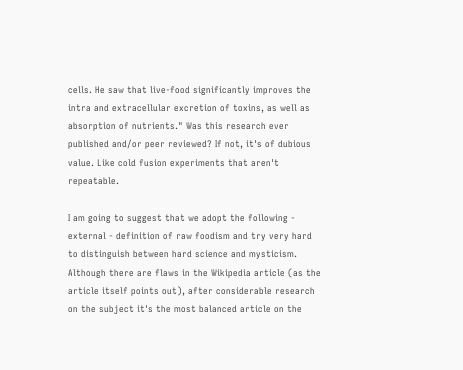cells. He saw that live-food significantly improves the intra and extracellular excretion of toxins, as well as absorption of nutrients." Was this research ever published and/or peer reviewed? If not, it's of dubious value. Like cold fusion experiments that aren't repeatable.

I am going to suggest that we adopt the following - external - definition of raw foodism and try very hard to distinguish between hard science and mysticism. Although there are flaws in the Wikipedia article (as the article itself points out), after considerable research on the subject it's the most balanced article on the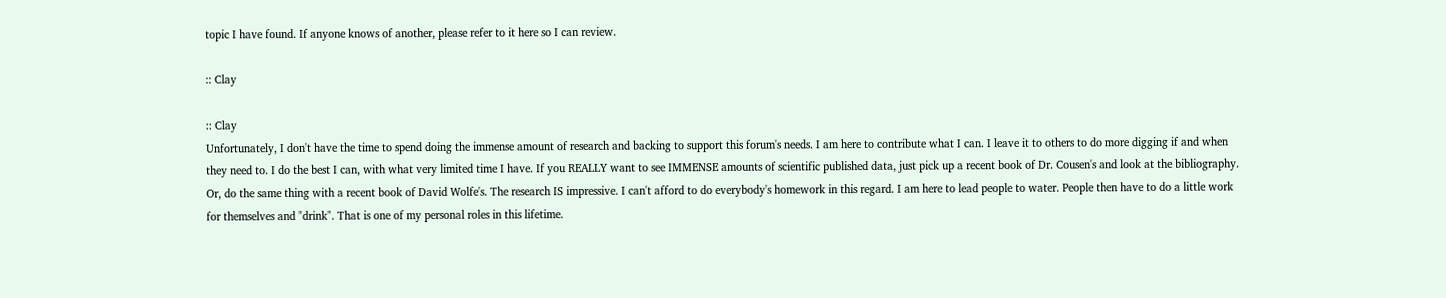topic I have found. If anyone knows of another, please refer to it here so I can review.

:: Clay

:: Clay
Unfortunately, I don't have the time to spend doing the immense amount of research and backing to support this forum's needs. I am here to contribute what I can. I leave it to others to do more digging if and when they need to. I do the best I can, with what very limited time I have. If you REALLY want to see IMMENSE amounts of scientific published data, just pick up a recent book of Dr. Cousen's and look at the bibliography. Or, do the same thing with a recent book of David Wolfe's. The research IS impressive. I can't afford to do everybody's homework in this regard. I am here to lead people to water. People then have to do a little work for themselves and "drink". That is one of my personal roles in this lifetime.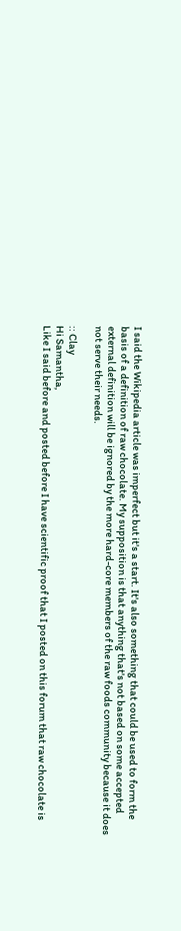I said the Wikipedia article was imperfect but it's a start. It's also something that could be used to form the basis of a definition of raw chocolate. My supposition is that anything that's not based on some accepted external definition will be ignored by the more hard-core members of the raw foods community because it does not serve their needs.

:: Clay
Hi Samantha,
Like I said before and posted before I have scientific proof that I posted on this forum that raw chocolate is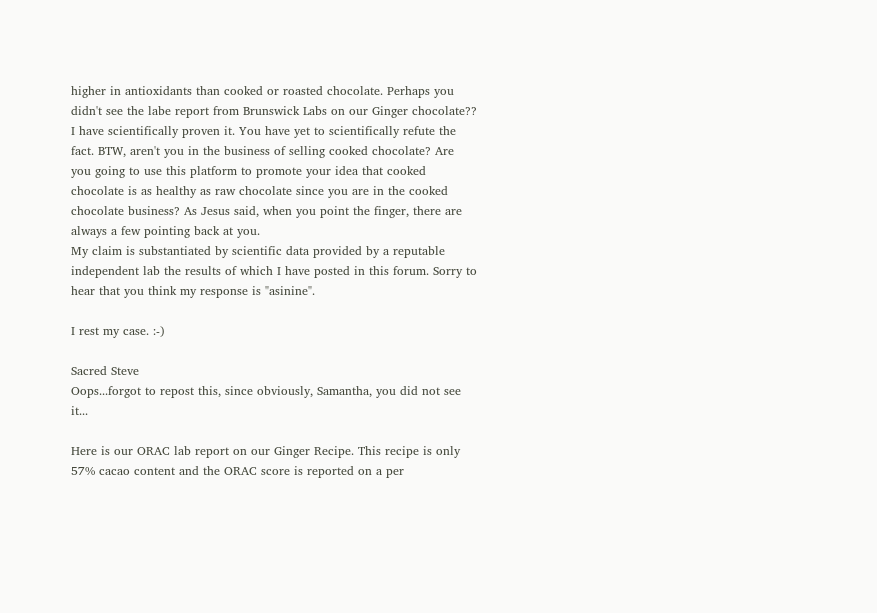higher in antioxidants than cooked or roasted chocolate. Perhaps you didn't see the labe report from Brunswick Labs on our Ginger chocolate?? I have scientifically proven it. You have yet to scientifically refute the fact. BTW, aren't you in the business of selling cooked chocolate? Are you going to use this platform to promote your idea that cooked chocolate is as healthy as raw chocolate since you are in the cooked chocolate business? As Jesus said, when you point the finger, there are always a few pointing back at you.
My claim is substantiated by scientific data provided by a reputable independent lab the results of which I have posted in this forum. Sorry to hear that you think my response is "asinine".

I rest my case. :-)

Sacred Steve
Oops...forgot to repost this, since obviously, Samantha, you did not see it...

Here is our ORAC lab report on our Ginger Recipe. This recipe is only 57% cacao content and the ORAC score is reported on a per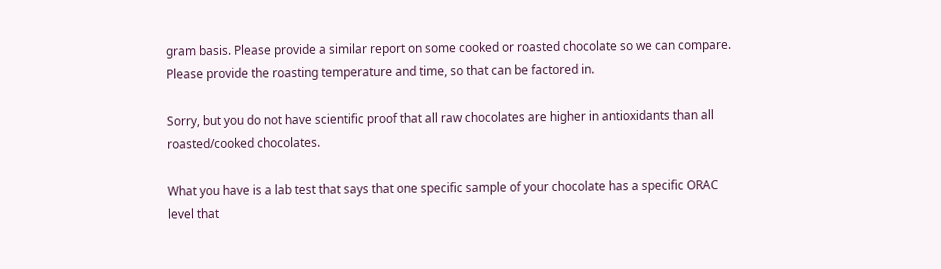gram basis. Please provide a similar report on some cooked or roasted chocolate so we can compare. Please provide the roasting temperature and time, so that can be factored in.

Sorry, but you do not have scientific proof that all raw chocolates are higher in antioxidants than all roasted/cooked chocolates.

What you have is a lab test that says that one specific sample of your chocolate has a specific ORAC level that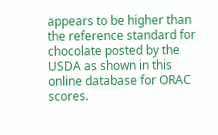appears to be higher than the reference standard for chocolate posted by the USDA as shown in this online database for ORAC scores.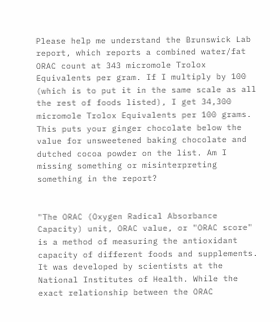Please help me understand the Brunswick Lab report, which reports a combined water/fat ORAC count at 343 micromole Trolox Equivalents per gram. If I multiply by 100 (which is to put it in the same scale as all the rest of foods listed), I get 34,300 micromole Trolox Equivalents per 100 grams. This puts your ginger chocolate below the value for unsweetened baking chocolate and dutched cocoa powder on the list. Am I missing something or misinterpreting something in the report?


"The ORAC (Oxygen Radical Absorbance Capacity) unit, ORAC value, or "ORAC score" is a method of measuring the antioxidant capacity of different foods and supplements. It was developed by scientists at the National Institutes of Health. While the exact relationship between the ORAC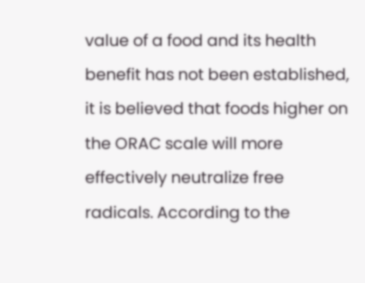value of a food and its health benefit has not been established, it is believed that foods higher on the ORAC scale will more effectively neutralize free radicals. According to the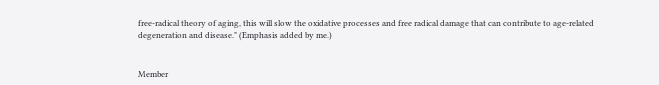free-radical theory of aging, this will slow the oxidative processes and free radical damage that can contribute to age-related degeneration and disease." (Emphasis added by me.)


Member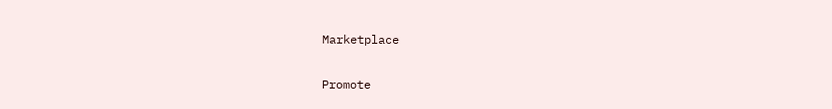Marketplace

Promote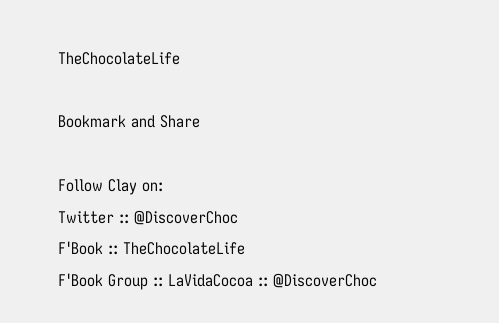TheChocolateLife

Bookmark and Share

Follow Clay on:
Twitter :: @DiscoverChoc
F'Book :: TheChocolateLife
F'Book Group :: LaVidaCocoa :: @DiscoverChoc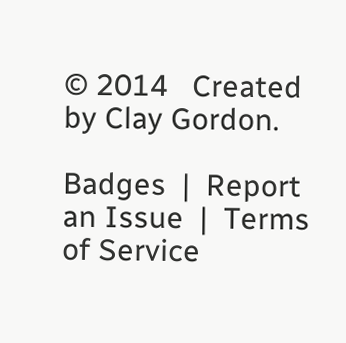© 2014   Created by Clay Gordon.

Badges  |  Report an Issue  |  Terms of Service